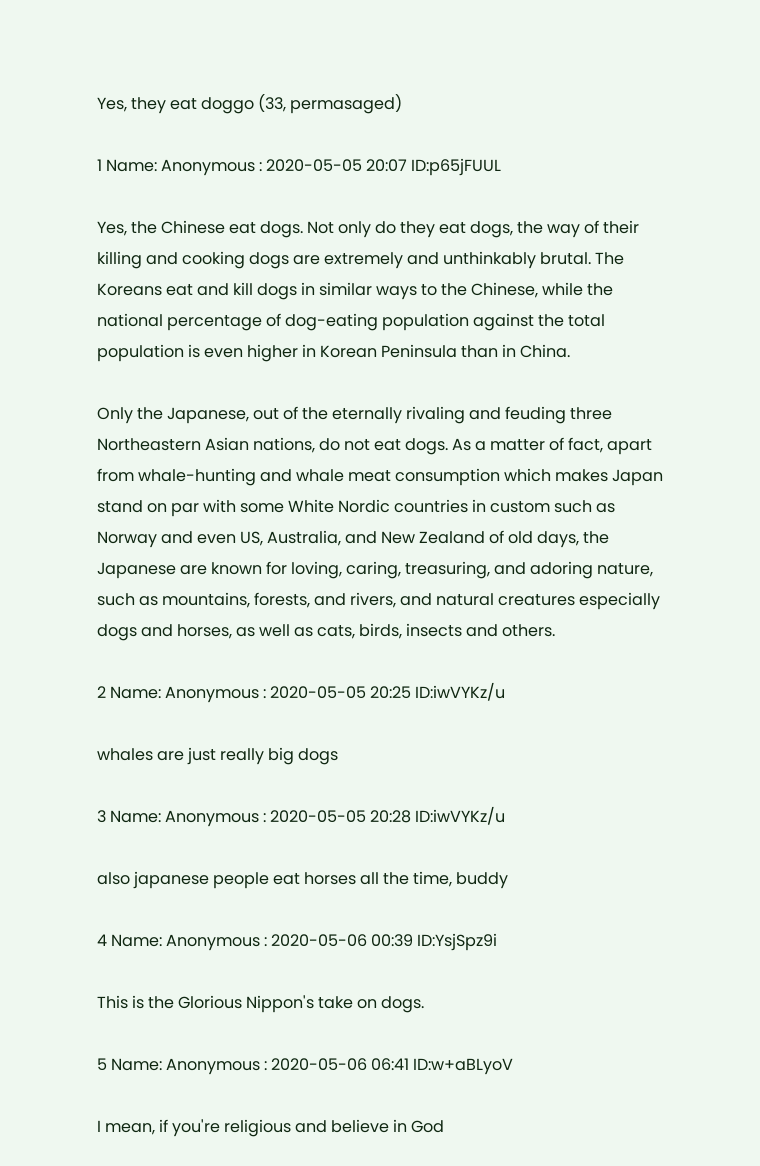Yes, they eat doggo (33, permasaged)

1 Name: Anonymous : 2020-05-05 20:07 ID:p65jFUUL

Yes, the Chinese eat dogs. Not only do they eat dogs, the way of their killing and cooking dogs are extremely and unthinkably brutal. The Koreans eat and kill dogs in similar ways to the Chinese, while the national percentage of dog-eating population against the total population is even higher in Korean Peninsula than in China.

Only the Japanese, out of the eternally rivaling and feuding three Northeastern Asian nations, do not eat dogs. As a matter of fact, apart from whale-hunting and whale meat consumption which makes Japan stand on par with some White Nordic countries in custom such as Norway and even US, Australia, and New Zealand of old days, the Japanese are known for loving, caring, treasuring, and adoring nature, such as mountains, forests, and rivers, and natural creatures especially dogs and horses, as well as cats, birds, insects and others.

2 Name: Anonymous : 2020-05-05 20:25 ID:iwVYKz/u

whales are just really big dogs

3 Name: Anonymous : 2020-05-05 20:28 ID:iwVYKz/u

also japanese people eat horses all the time, buddy

4 Name: Anonymous : 2020-05-06 00:39 ID:YsjSpz9i

This is the Glorious Nippon's take on dogs.

5 Name: Anonymous : 2020-05-06 06:41 ID:w+aBLyoV

I mean, if you're religious and believe in God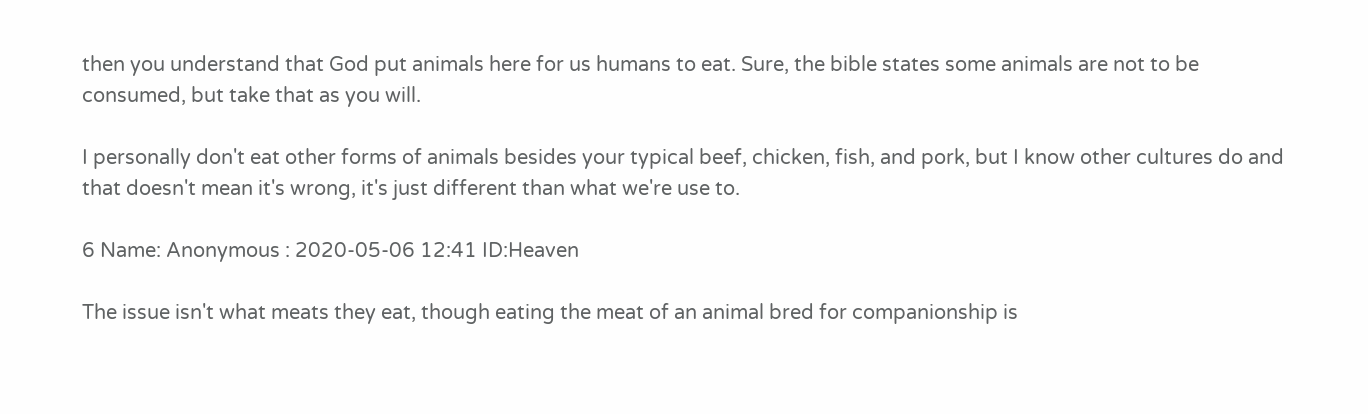then you understand that God put animals here for us humans to eat. Sure, the bible states some animals are not to be consumed, but take that as you will.

I personally don't eat other forms of animals besides your typical beef, chicken, fish, and pork, but I know other cultures do and that doesn't mean it's wrong, it's just different than what we're use to.

6 Name: Anonymous : 2020-05-06 12:41 ID:Heaven

The issue isn't what meats they eat, though eating the meat of an animal bred for companionship is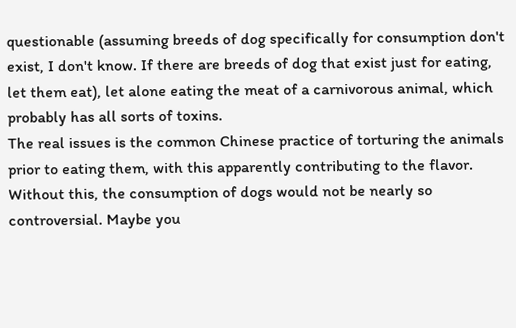questionable (assuming breeds of dog specifically for consumption don't exist, I don't know. If there are breeds of dog that exist just for eating, let them eat), let alone eating the meat of a carnivorous animal, which probably has all sorts of toxins.
The real issues is the common Chinese practice of torturing the animals prior to eating them, with this apparently contributing to the flavor. Without this, the consumption of dogs would not be nearly so controversial. Maybe you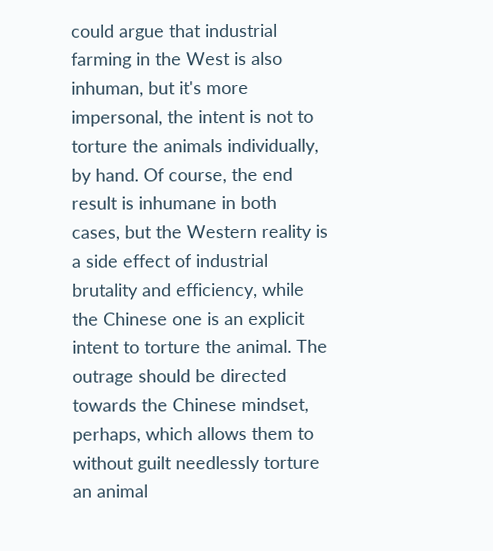could argue that industrial farming in the West is also inhuman, but it's more impersonal, the intent is not to torture the animals individually, by hand. Of course, the end result is inhumane in both cases, but the Western reality is a side effect of industrial brutality and efficiency, while the Chinese one is an explicit intent to torture the animal. The outrage should be directed towards the Chinese mindset, perhaps, which allows them to without guilt needlessly torture an animal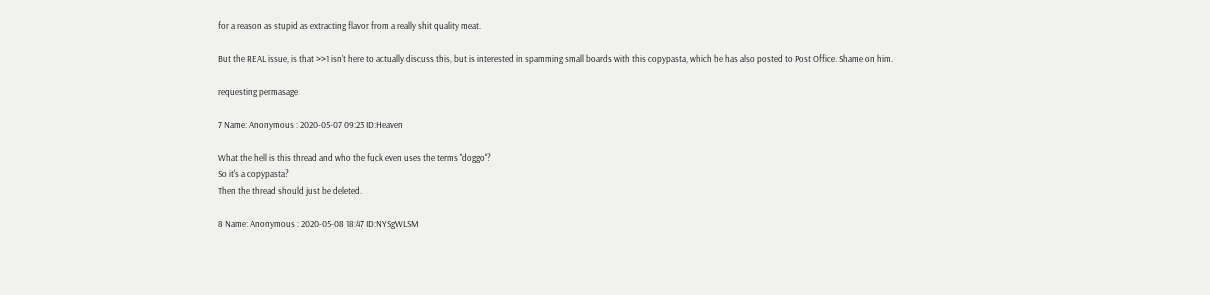for a reason as stupid as extracting flavor from a really shit quality meat.

But the REAL issue, is that >>1 isn't here to actually discuss this, but is interested in spamming small boards with this copypasta, which he has also posted to Post Office. Shame on him.

requesting permasage

7 Name: Anonymous : 2020-05-07 09:23 ID:Heaven

What the hell is this thread and who the fuck even uses the terms ''doggo''?
So it's a copypasta?
Then the thread should just be deleted.

8 Name: Anonymous : 2020-05-08 18:47 ID:NYSgWLSM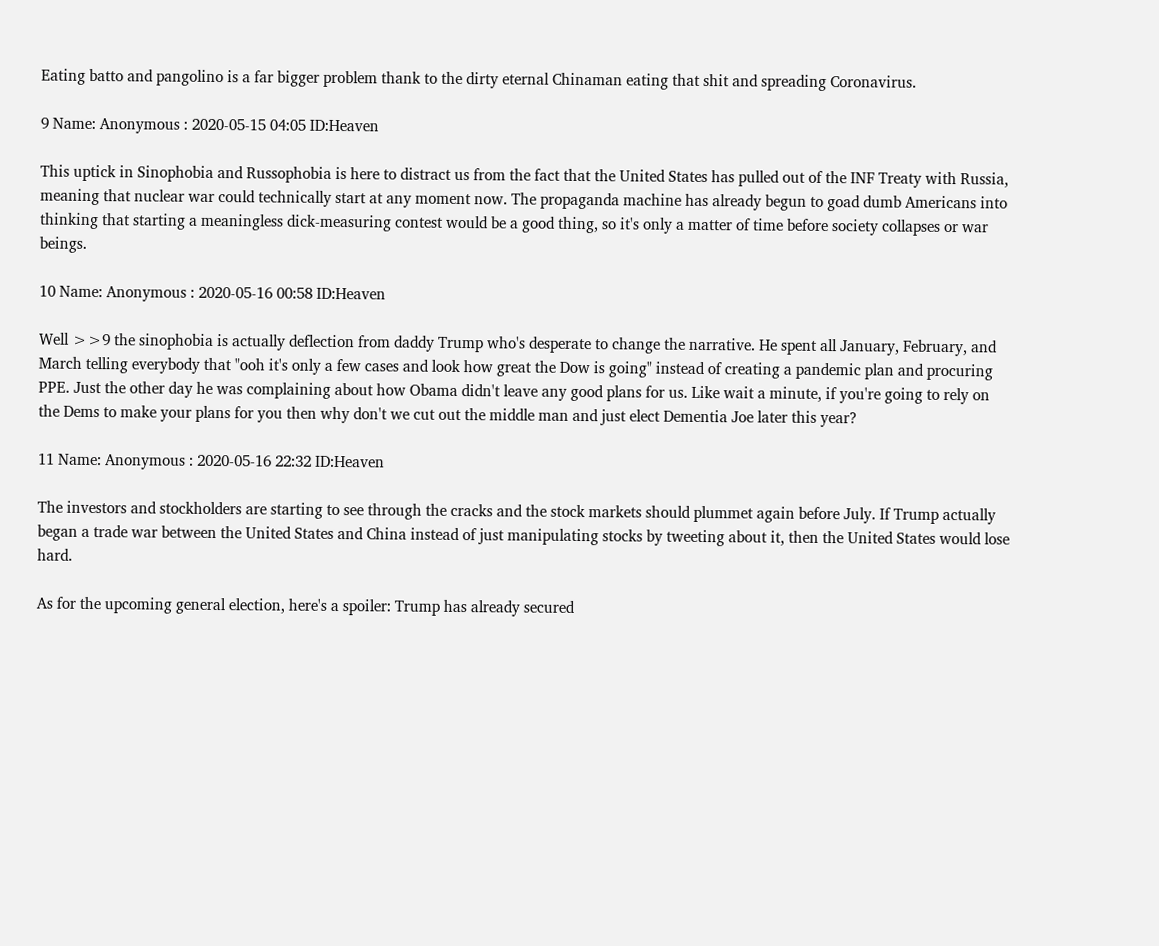Eating batto and pangolino is a far bigger problem thank to the dirty eternal Chinaman eating that shit and spreading Coronavirus.

9 Name: Anonymous : 2020-05-15 04:05 ID:Heaven

This uptick in Sinophobia and Russophobia is here to distract us from the fact that the United States has pulled out of the INF Treaty with Russia, meaning that nuclear war could technically start at any moment now. The propaganda machine has already begun to goad dumb Americans into thinking that starting a meaningless dick-measuring contest would be a good thing, so it's only a matter of time before society collapses or war beings.

10 Name: Anonymous : 2020-05-16 00:58 ID:Heaven

Well >>9 the sinophobia is actually deflection from daddy Trump who's desperate to change the narrative. He spent all January, February, and March telling everybody that "ooh it's only a few cases and look how great the Dow is going" instead of creating a pandemic plan and procuring PPE. Just the other day he was complaining about how Obama didn't leave any good plans for us. Like wait a minute, if you're going to rely on the Dems to make your plans for you then why don't we cut out the middle man and just elect Dementia Joe later this year?

11 Name: Anonymous : 2020-05-16 22:32 ID:Heaven

The investors and stockholders are starting to see through the cracks and the stock markets should plummet again before July. If Trump actually began a trade war between the United States and China instead of just manipulating stocks by tweeting about it, then the United States would lose hard.

As for the upcoming general election, here's a spoiler: Trump has already secured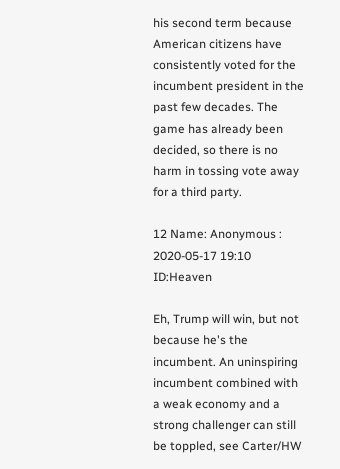his second term because American citizens have consistently voted for the incumbent president in the past few decades. The game has already been decided, so there is no harm in tossing vote away for a third party.

12 Name: Anonymous : 2020-05-17 19:10 ID:Heaven

Eh, Trump will win, but not because he's the incumbent. An uninspiring incumbent combined with a weak economy and a strong challenger can still be toppled, see Carter/HW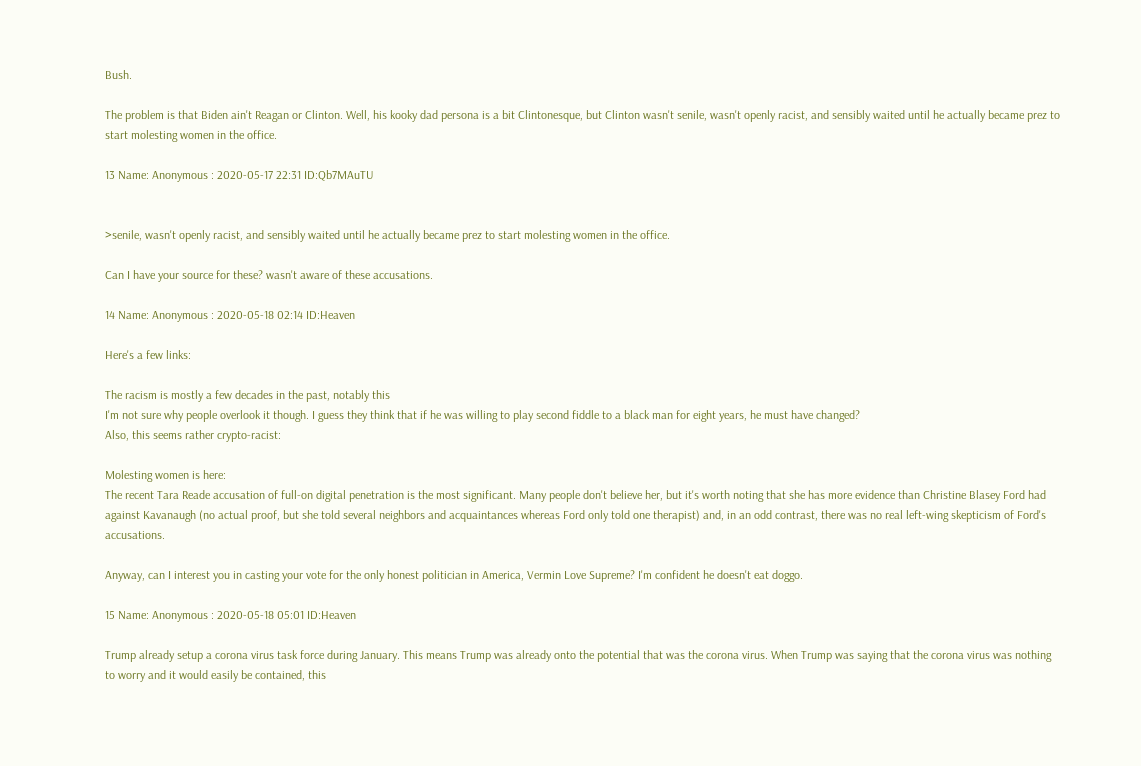Bush.

The problem is that Biden ain't Reagan or Clinton. Well, his kooky dad persona is a bit Clintonesque, but Clinton wasn't senile, wasn't openly racist, and sensibly waited until he actually became prez to start molesting women in the office.

13 Name: Anonymous : 2020-05-17 22:31 ID:Qb7MAuTU


>senile, wasn't openly racist, and sensibly waited until he actually became prez to start molesting women in the office.

Can I have your source for these? wasn't aware of these accusations.

14 Name: Anonymous : 2020-05-18 02:14 ID:Heaven

Here's a few links:

The racism is mostly a few decades in the past, notably this
I'm not sure why people overlook it though. I guess they think that if he was willing to play second fiddle to a black man for eight years, he must have changed?
Also, this seems rather crypto-racist:

Molesting women is here:
The recent Tara Reade accusation of full-on digital penetration is the most significant. Many people don't believe her, but it's worth noting that she has more evidence than Christine Blasey Ford had against Kavanaugh (no actual proof, but she told several neighbors and acquaintances whereas Ford only told one therapist) and, in an odd contrast, there was no real left-wing skepticism of Ford's accusations.

Anyway, can I interest you in casting your vote for the only honest politician in America, Vermin Love Supreme? I'm confident he doesn't eat doggo.

15 Name: Anonymous : 2020-05-18 05:01 ID:Heaven

Trump already setup a corona virus task force during January. This means Trump was already onto the potential that was the corona virus. When Trump was saying that the corona virus was nothing to worry and it would easily be contained, this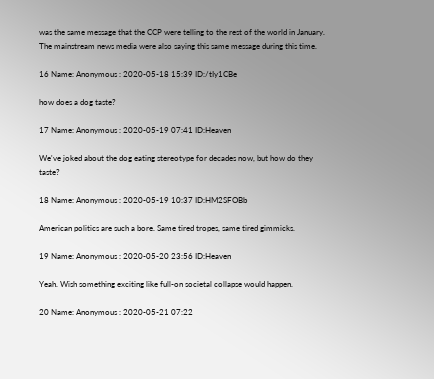was the same message that the CCP were telling to the rest of the world in January. The mainstream news media were also saying this same message during this time.

16 Name: Anonymous : 2020-05-18 15:39 ID:/tIy1CBe

how does a dog taste?

17 Name: Anonymous : 2020-05-19 07:41 ID:Heaven

We've joked about the dog eating stereotype for decades now, but how do they taste?

18 Name: Anonymous : 2020-05-19 10:37 ID:HM2SFOBb

American politics are such a bore. Same tired tropes, same tired gimmicks.

19 Name: Anonymous : 2020-05-20 23:56 ID:Heaven

Yeah. Wish something exciting like full-on societal collapse would happen.

20 Name: Anonymous : 2020-05-21 07:22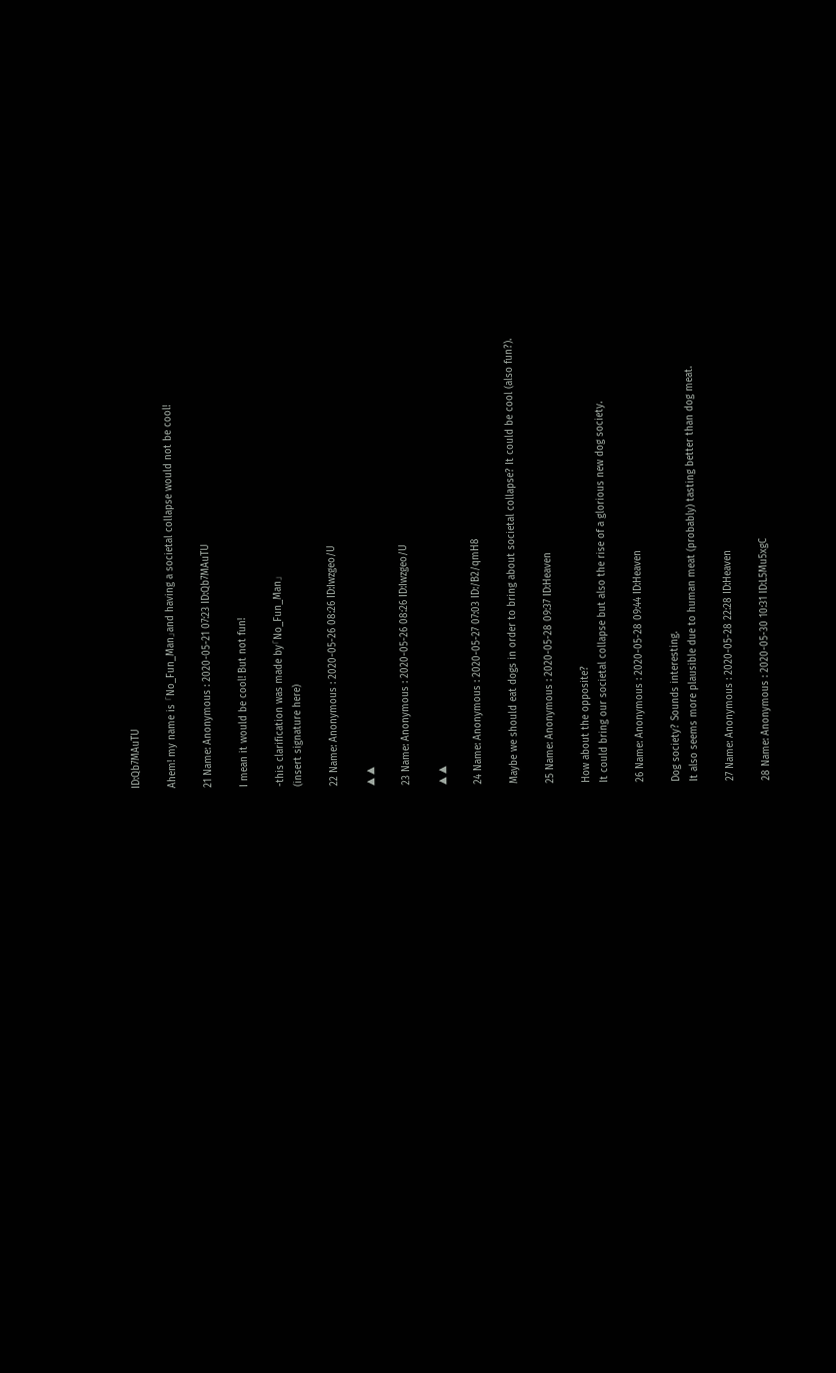ID:Qb7MAuTU

Ahem! my name is 「No_Fun_Man」and having a societal collapse would not be cool!

21 Name: Anonymous : 2020-05-21 07:23 ID:Qb7MAuTU

I mean it would be cool! But not fun!

-this clarification was made by「No_Fun_Man」
(insert signature here)

22 Name: Anonymous : 2020-05-26 08:26 ID:Iwzgeo/U

▲ ▲

23 Name: Anonymous : 2020-05-26 08:26 ID:Iwzgeo/U

▲ ▲

24 Name: Anonymous : 2020-05-27 07:03 ID:/B2/qmH8

Maybe we should eat dogs in order to bring about societal collapse? It could be cool (also fun?).

25 Name: Anonymous : 2020-05-28 09:37 ID:Heaven

How about the opposite?
It could bring our societal collapse but also the rise of a glorious new dog society.

26 Name: Anonymous : 2020-05-28 09:44 ID:Heaven

Dog society? Sounds interesting.
It also seems more plausible due to human meat (probably) tasting better than dog meat.

27 Name: Anonymous : 2020-05-28 22:28 ID:Heaven

28 Name: Anonymous : 2020-05-30 10:31 ID:L5Mu5xgC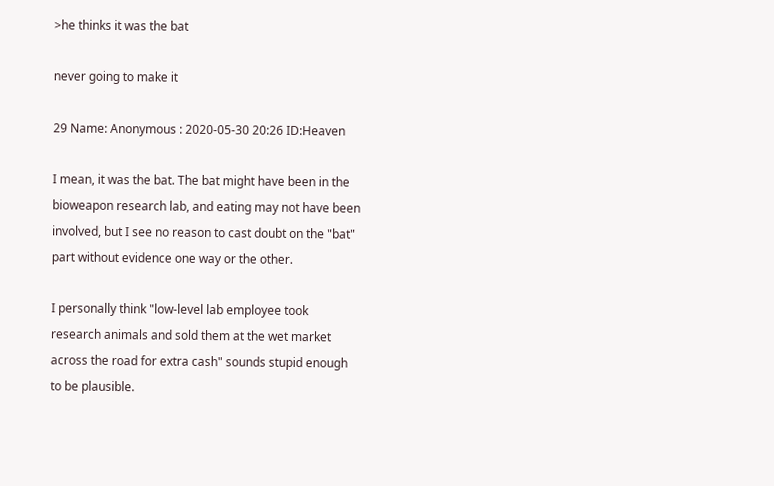>he thinks it was the bat

never going to make it

29 Name: Anonymous : 2020-05-30 20:26 ID:Heaven

I mean, it was the bat. The bat might have been in the bioweapon research lab, and eating may not have been involved, but I see no reason to cast doubt on the "bat" part without evidence one way or the other.

I personally think "low-level lab employee took research animals and sold them at the wet market across the road for extra cash" sounds stupid enough to be plausible.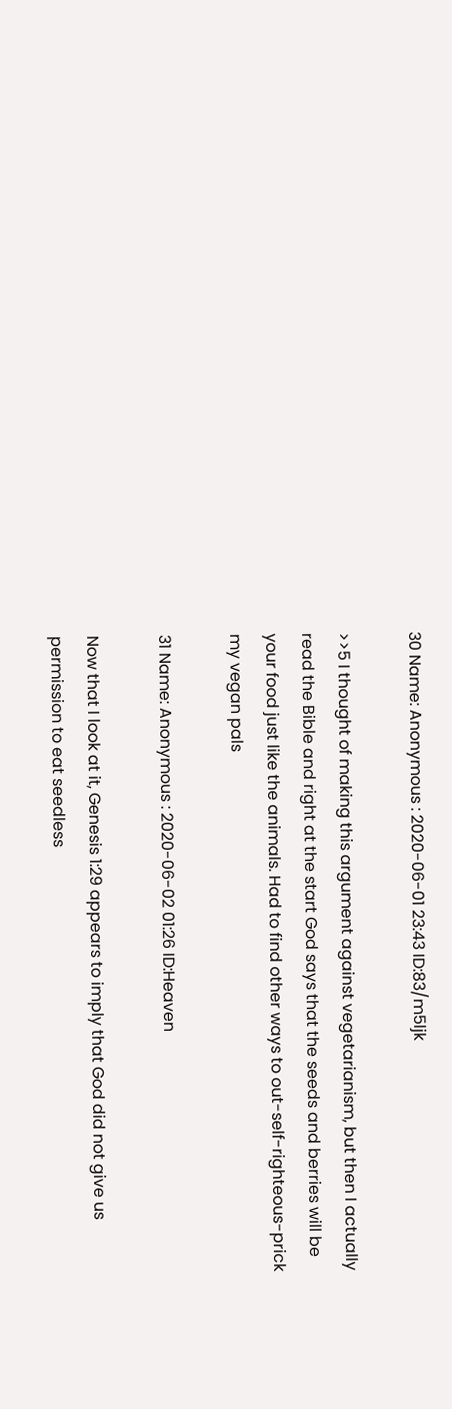30 Name: Anonymous : 2020-06-01 23:43 ID:83/m5ljk

>>5 I thought of making this argument against vegetarianism, but then I actually read the Bible and right at the start God says that the seeds and berries will be your food just like the animals. Had to find other ways to out-self-righteous-prick my vegan pals

31 Name: Anonymous : 2020-06-02 01:26 ID:Heaven

Now that I look at it, Genesis 1:29 appears to imply that God did not give us permission to eat seedless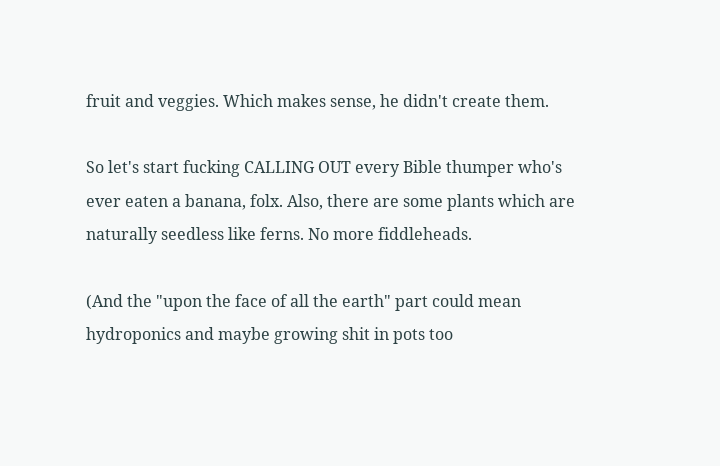fruit and veggies. Which makes sense, he didn't create them.

So let's start fucking CALLING OUT every Bible thumper who's ever eaten a banana, folx. Also, there are some plants which are naturally seedless like ferns. No more fiddleheads.

(And the "upon the face of all the earth" part could mean hydroponics and maybe growing shit in pots too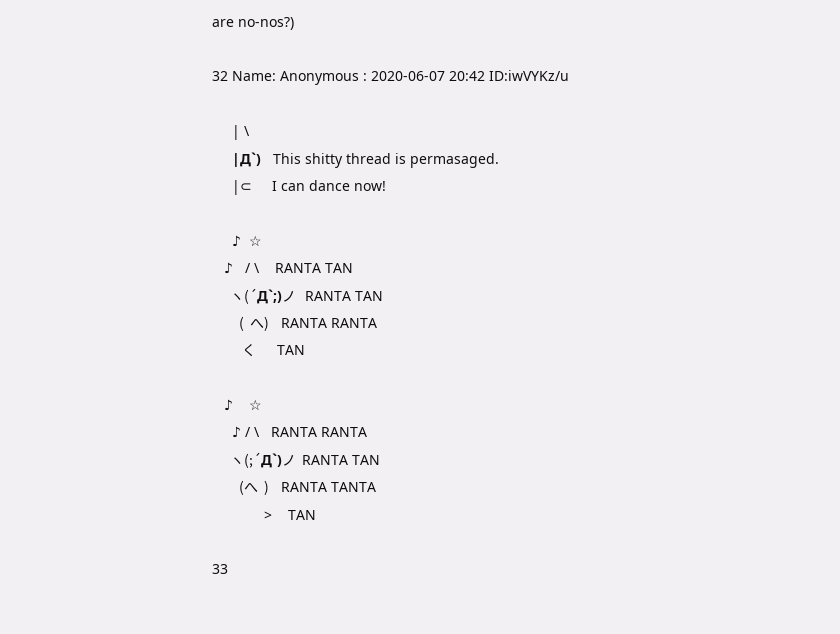are no-nos?)

32 Name: Anonymous : 2020-06-07 20:42 ID:iwVYKz/u

     | \
     |Д`)   This shitty thread is permasaged.
     |⊂     I can dance now!

     ♪  ☆
   ♪   / \    RANTA TAN
      ヽ(´Д`;)ノ   RANTA TAN
         (  へ)    RANTA RANTA
          く       TAN

   ♪    ☆
     ♪ / \   RANTA RANTA
      ヽ(;´Д`)ノ  RANTA TAN
         (へ  )    RANTA TANTA
             >    TAN

33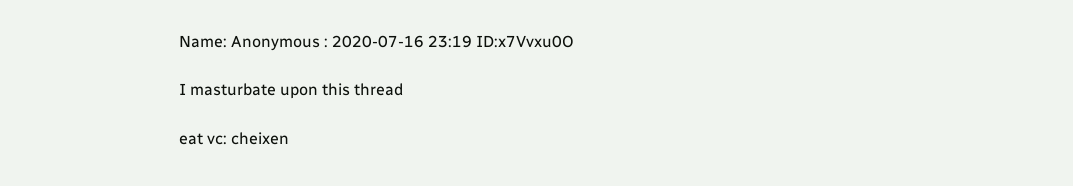Name: Anonymous : 2020-07-16 23:19 ID:x7Vvxu0O

I masturbate upon this thread

eat vc: cheixen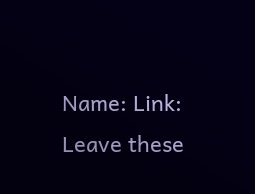Name: Link:
Leave these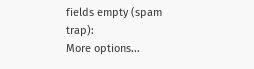fields empty (spam trap):
More options...